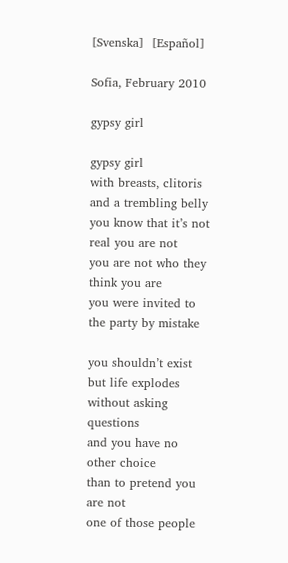[Svenska]  [Español]

Sofia, February 2010

gypsy girl

gypsy girl
with breasts, clitoris and a trembling belly
you know that it’s not real you are not
you are not who they think you are
you were invited to the party by mistake

you shouldn’t exist
but life explodes without asking questions
and you have no other choice
than to pretend you are not
one of those people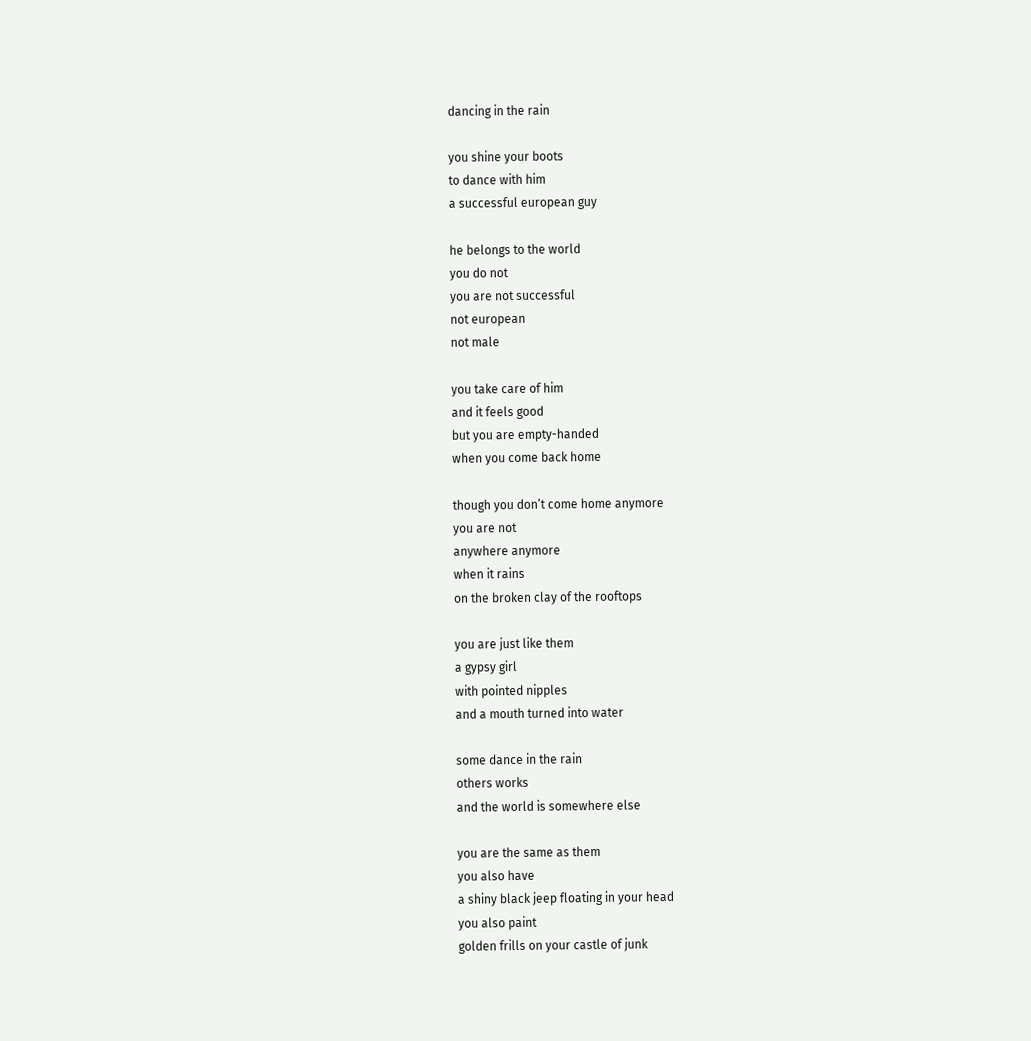dancing in the rain

you shine your boots
to dance with him
a successful european guy

he belongs to the world
you do not
you are not successful
not european
not male

you take care of him
and it feels good
but you are empty-handed
when you come back home

though you don’t come home anymore
you are not
anywhere anymore
when it rains
on the broken clay of the rooftops

you are just like them
a gypsy girl
with pointed nipples
and a mouth turned into water

some dance in the rain
others works
and the world is somewhere else

you are the same as them
you also have
a shiny black jeep floating in your head
you also paint
golden frills on your castle of junk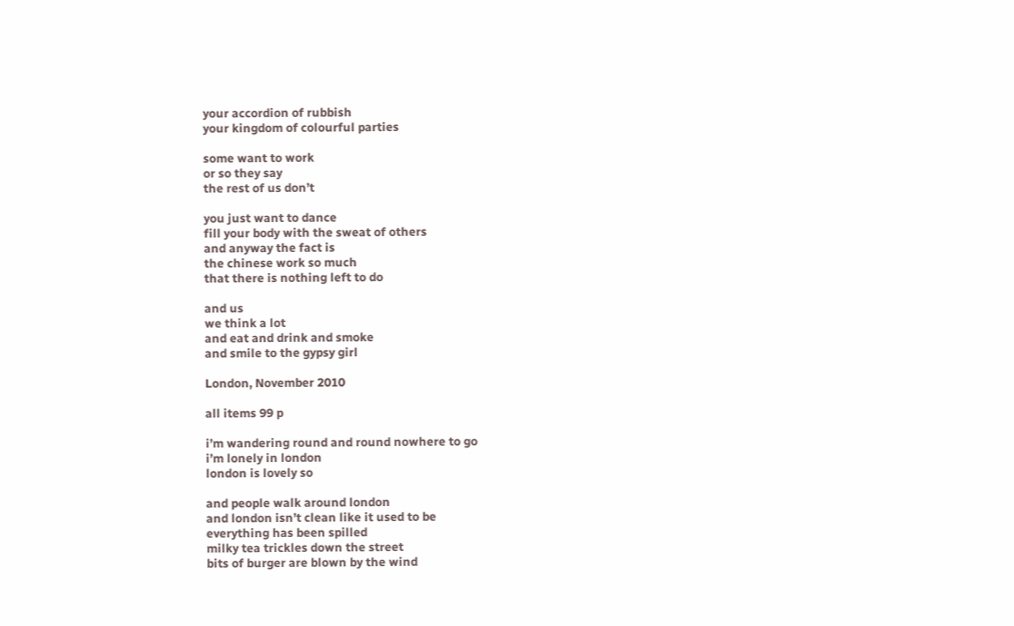your accordion of rubbish
your kingdom of colourful parties

some want to work
or so they say
the rest of us don’t

you just want to dance
fill your body with the sweat of others
and anyway the fact is
the chinese work so much
that there is nothing left to do

and us
we think a lot
and eat and drink and smoke
and smile to the gypsy girl

London, November 2010

all items 99 p

i’m wandering round and round nowhere to go
i’m lonely in london
london is lovely so

and people walk around london
and london isn’t clean like it used to be
everything has been spilled
milky tea trickles down the street
bits of burger are blown by the wind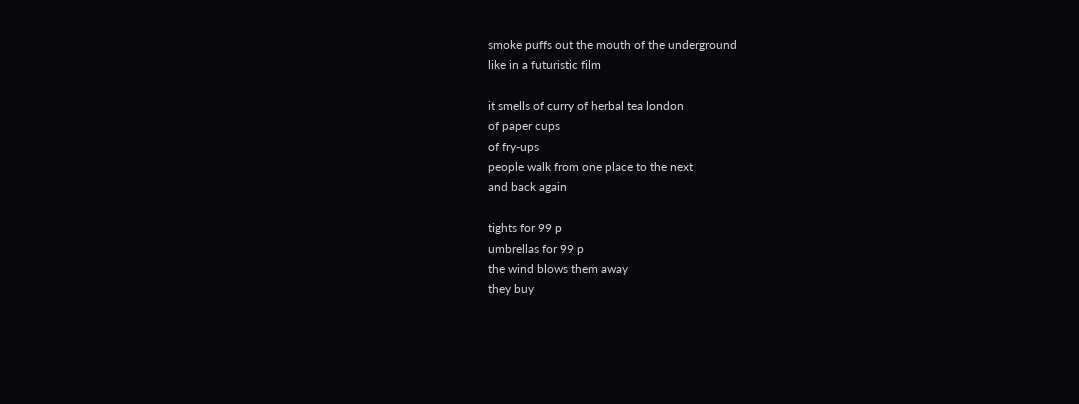smoke puffs out the mouth of the underground
like in a futuristic film

it smells of curry of herbal tea london
of paper cups
of fry-ups
people walk from one place to the next
and back again

tights for 99 p
umbrellas for 99 p
the wind blows them away
they buy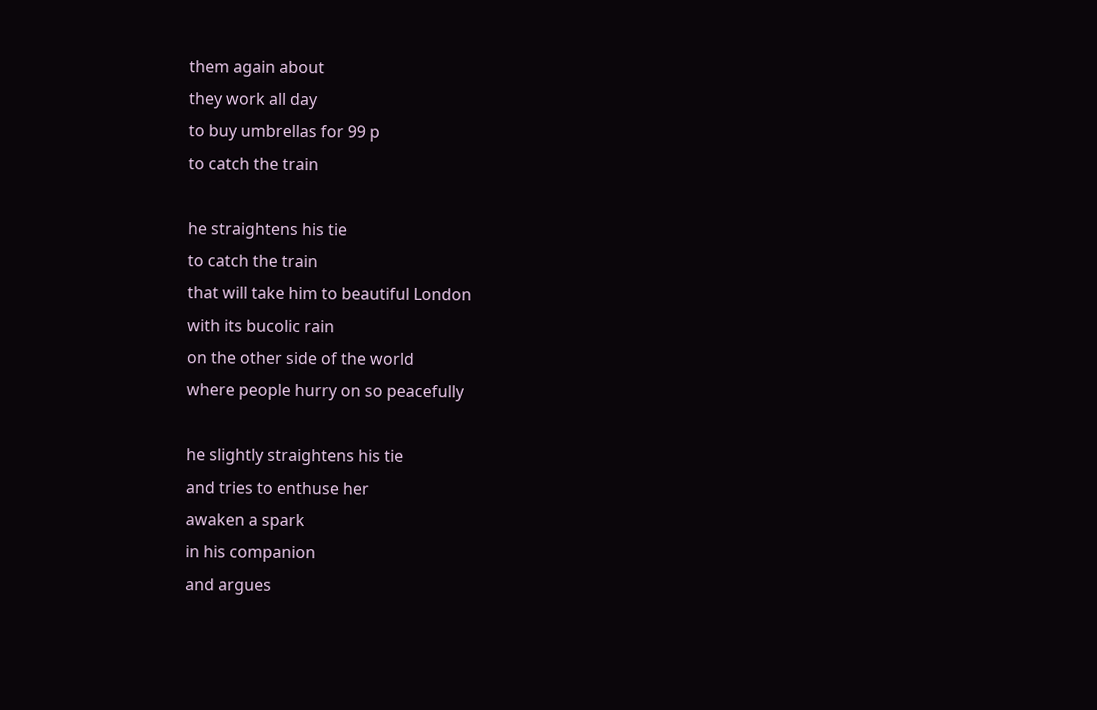them again about
they work all day
to buy umbrellas for 99 p
to catch the train

he straightens his tie
to catch the train
that will take him to beautiful London
with its bucolic rain
on the other side of the world
where people hurry on so peacefully

he slightly straightens his tie
and tries to enthuse her
awaken a spark
in his companion
and argues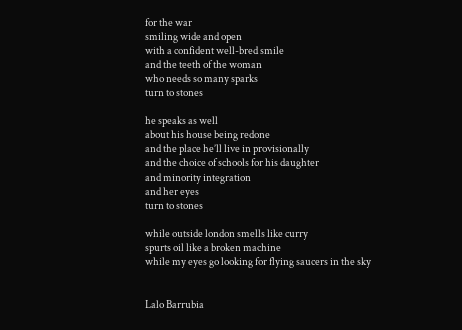for the war
smiling wide and open
with a confident well-bred smile
and the teeth of the woman
who needs so many sparks
turn to stones

he speaks as well
about his house being redone
and the place he’ll live in provisionally
and the choice of schools for his daughter
and minority integration
and her eyes
turn to stones

while outside london smells like curry
spurts oil like a broken machine
while my eyes go looking for flying saucers in the sky


Lalo Barrubia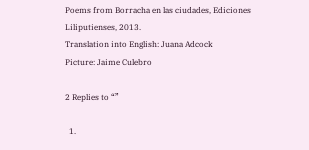Poems from Borracha en las ciudades, Ediciones Liliputienses, 2013.
Translation into English: Juana Adcock
Picture: Jaime Culebro

2 Replies to “”

  1.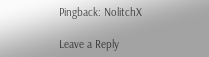Pingback: NolitchX

Leave a Reply